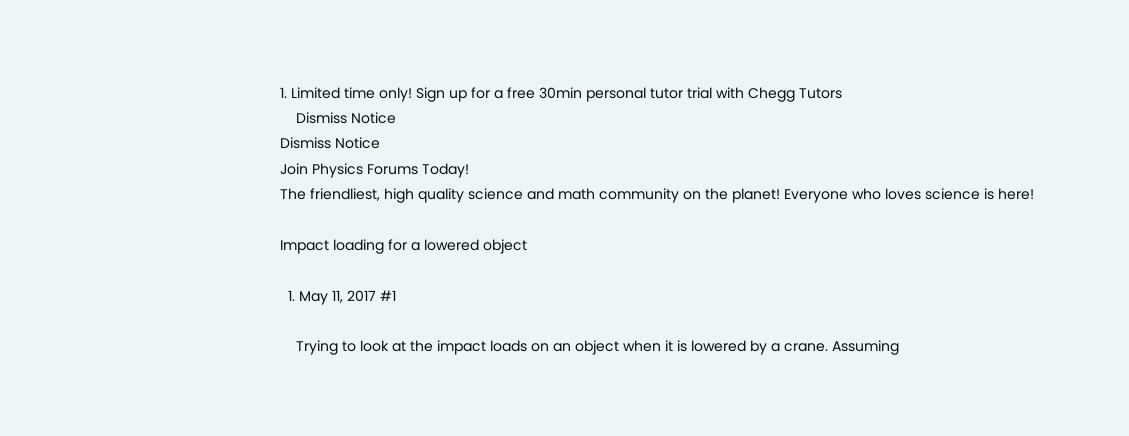1. Limited time only! Sign up for a free 30min personal tutor trial with Chegg Tutors
    Dismiss Notice
Dismiss Notice
Join Physics Forums Today!
The friendliest, high quality science and math community on the planet! Everyone who loves science is here!

Impact loading for a lowered object

  1. May 11, 2017 #1

    Trying to look at the impact loads on an object when it is lowered by a crane. Assuming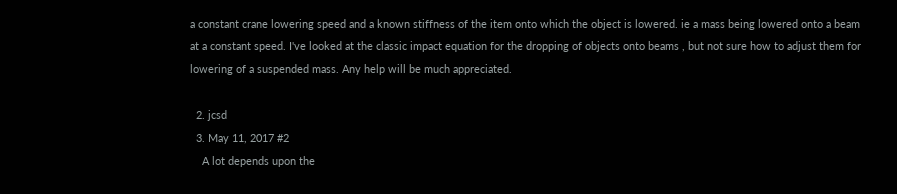a constant crane lowering speed and a known stiffness of the item onto which the object is lowered. ie a mass being lowered onto a beam at a constant speed. I've looked at the classic impact equation for the dropping of objects onto beams , but not sure how to adjust them for lowering of a suspended mass. Any help will be much appreciated.

  2. jcsd
  3. May 11, 2017 #2
    A lot depends upon the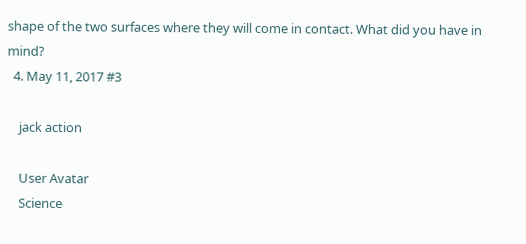shape of the two surfaces where they will come in contact. What did you have in mind?
  4. May 11, 2017 #3

    jack action

    User Avatar
    Science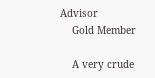Advisor
    Gold Member

    A very crude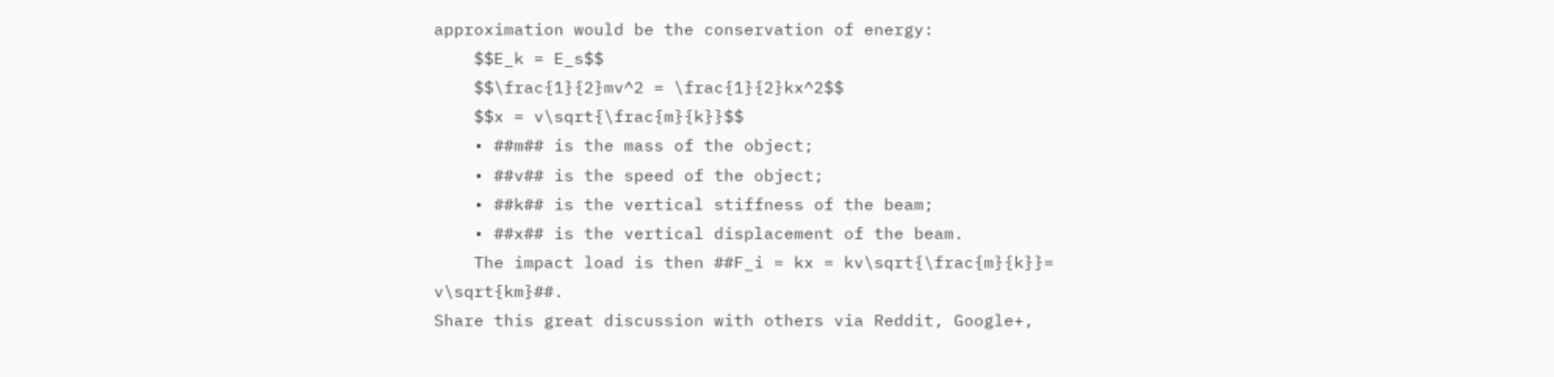approximation would be the conservation of energy:
    $$E_k = E_s$$
    $$\frac{1}{2}mv^2 = \frac{1}{2}kx^2$$
    $$x = v\sqrt{\frac{m}{k}}$$
    • ##m## is the mass of the object;
    • ##v## is the speed of the object;
    • ##k## is the vertical stiffness of the beam;
    • ##x## is the vertical displacement of the beam.
    The impact load is then ##F_i = kx = kv\sqrt{\frac{m}{k}}= v\sqrt{km}##.
Share this great discussion with others via Reddit, Google+,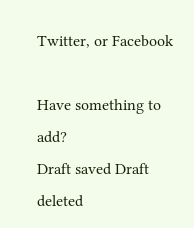Twitter, or Facebook

Have something to add?
Draft saved Draft deleted